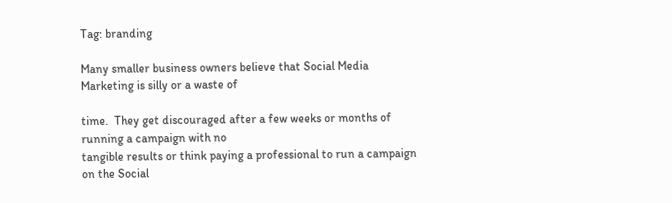Tag: branding

Many smaller business owners believe that Social Media Marketing is silly or a waste of

time.  They get discouraged after a few weeks or months of running a campaign with no
tangible results or think paying a professional to run a campaign on the Social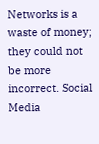Networks is a waste of money; they could not be more incorrect. Social Media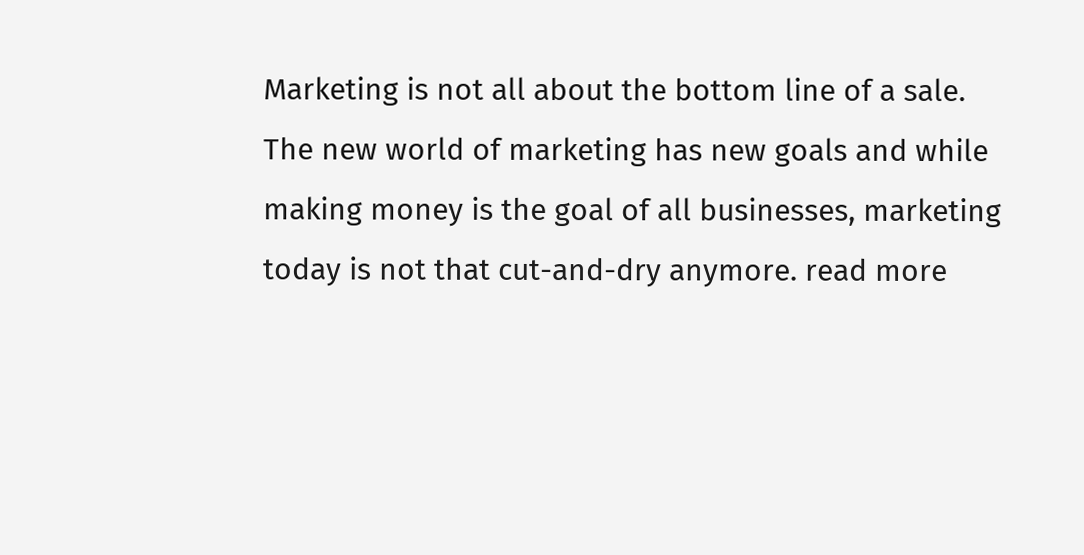Marketing is not all about the bottom line of a sale.  The new world of marketing has new goals and while making money is the goal of all businesses, marketing today is not that cut-and-dry anymore. read more